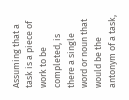Assuming that a task is a piece of work to be completed, is there a single word or noun that would be the antonym of a task,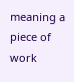meaning a piece of work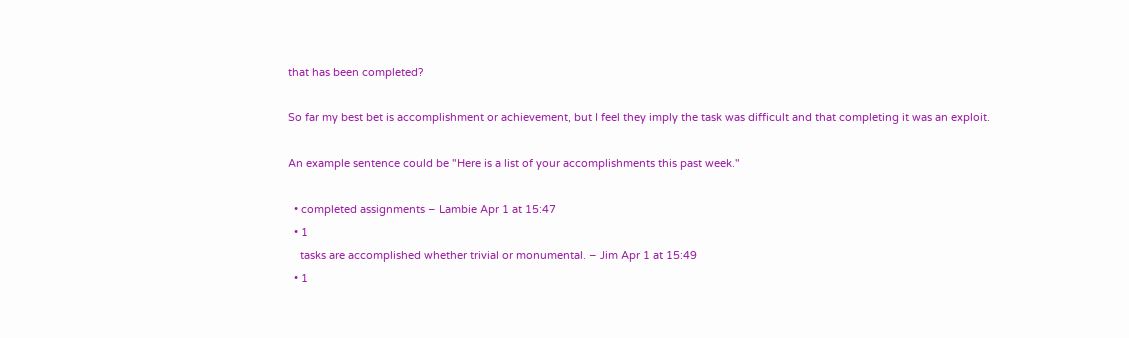that has been completed?

So far my best bet is accomplishment or achievement, but I feel they imply the task was difficult and that completing it was an exploit.

An example sentence could be "Here is a list of your accomplishments this past week."

  • completed assignments – Lambie Apr 1 at 15:47
  • 1
    tasks are accomplished whether trivial or monumental. – Jim Apr 1 at 15:49
  • 1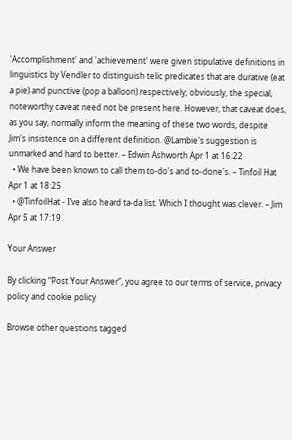'Accomplishment' and 'achievement' were given stipulative definitions in linguistics by Vendler to distinguish telic predicates that are durative (eat a pie) and punctive (pop a balloon) respectively; obviously, the special, noteworthy caveat need not be present here. However, that caveat does, as you say, normally inform the meaning of these two words, despite Jim's insistence on a different definition. @Lambie's suggestion is unmarked and hard to better. – Edwin Ashworth Apr 1 at 16:22
  • We have been known to call them to-do's and to-done's. – Tinfoil Hat Apr 1 at 18:25
  • @TinfoilHat - I’ve also heard ta-da list. Which I thought was clever. – Jim Apr 5 at 17:19

Your Answer

By clicking “Post Your Answer”, you agree to our terms of service, privacy policy and cookie policy

Browse other questions tagged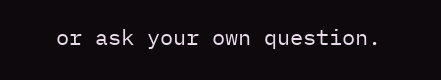or ask your own question.